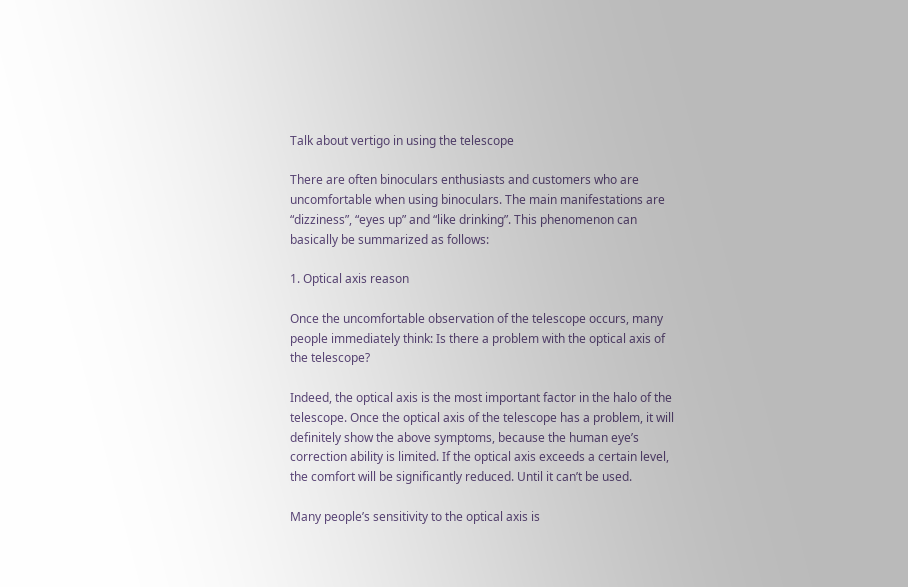Talk about vertigo in using the telescope

There are often binoculars enthusiasts and customers who are uncomfortable when using binoculars. The main manifestations are “dizziness”, “eyes up” and “like drinking”. This phenomenon can basically be summarized as follows:

1. Optical axis reason

Once the uncomfortable observation of the telescope occurs, many people immediately think: Is there a problem with the optical axis of the telescope?

Indeed, the optical axis is the most important factor in the halo of the telescope. Once the optical axis of the telescope has a problem, it will definitely show the above symptoms, because the human eye’s correction ability is limited. If the optical axis exceeds a certain level, the comfort will be significantly reduced. Until it can’t be used.

Many people’s sensitivity to the optical axis is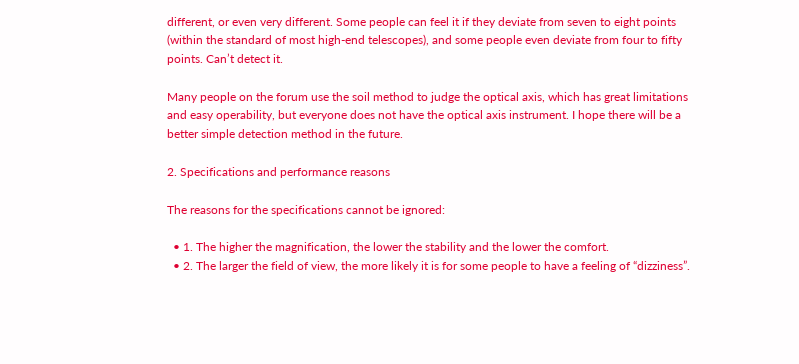different, or even very different. Some people can feel it if they deviate from seven to eight points (within the standard of most high-end telescopes), and some people even deviate from four to fifty points. Can’t detect it.

Many people on the forum use the soil method to judge the optical axis, which has great limitations and easy operability, but everyone does not have the optical axis instrument. I hope there will be a better simple detection method in the future.

2. Specifications and performance reasons

The reasons for the specifications cannot be ignored:

  • 1. The higher the magnification, the lower the stability and the lower the comfort.
  • 2. The larger the field of view, the more likely it is for some people to have a feeling of “dizziness”.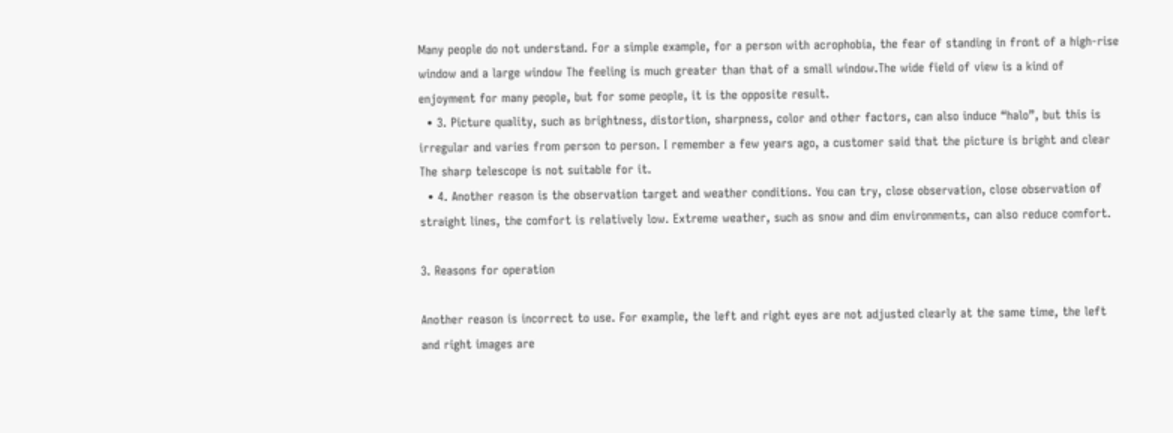Many people do not understand. For a simple example, for a person with acrophobia, the fear of standing in front of a high-rise window and a large window The feeling is much greater than that of a small window.The wide field of view is a kind of enjoyment for many people, but for some people, it is the opposite result.
  • 3. Picture quality, such as brightness, distortion, sharpness, color and other factors, can also induce “halo”, but this is irregular and varies from person to person. I remember a few years ago, a customer said that the picture is bright and clear The sharp telescope is not suitable for it.
  • 4. Another reason is the observation target and weather conditions. You can try, close observation, close observation of straight lines, the comfort is relatively low. Extreme weather, such as snow and dim environments, can also reduce comfort.

3. Reasons for operation

Another reason is incorrect to use. For example, the left and right eyes are not adjusted clearly at the same time, the left and right images are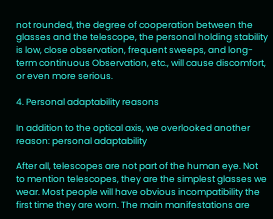not rounded, the degree of cooperation between the glasses and the telescope, the personal holding stability is low, close observation, frequent sweeps, and long-term continuous Observation, etc., will cause discomfort, or even more serious.

4. Personal adaptability reasons

In addition to the optical axis, we overlooked another reason: personal adaptability

After all, telescopes are not part of the human eye. Not to mention telescopes, they are the simplest glasses we wear. Most people will have obvious incompatibility the first time they are worn. The main manifestations are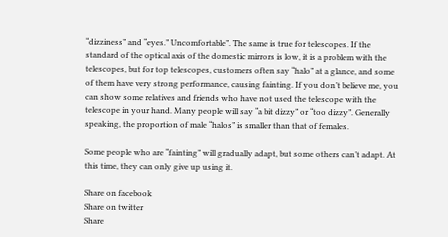“dizziness” and “eyes.” Uncomfortable”. The same is true for telescopes. If the standard of the optical axis of the domestic mirrors is low, it is a problem with the telescopes, but for top telescopes, customers often say “halo” at a glance, and some of them have very strong performance, causing fainting. If you don’t believe me, you can show some relatives and friends who have not used the telescope with the telescope in your hand. Many people will say “a bit dizzy” or “too dizzy”. Generally speaking, the proportion of male “halos” is smaller than that of females.

Some people who are “fainting” will gradually adapt, but some others can’t adapt. At this time, they can only give up using it.

Share on facebook
Share on twitter
Share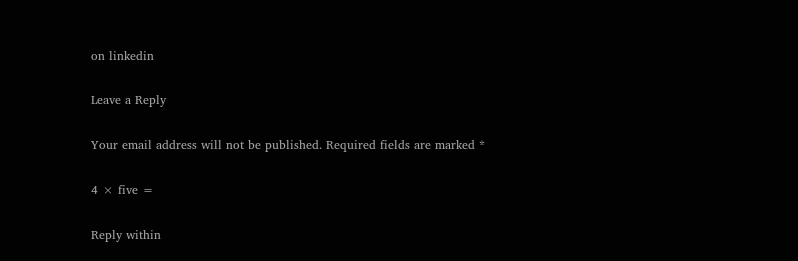on linkedin

Leave a Reply

Your email address will not be published. Required fields are marked *

4 × five =

Reply within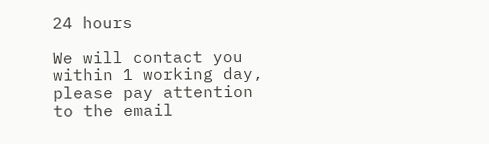24 hours

We will contact you within 1 working day, please pay attention to the email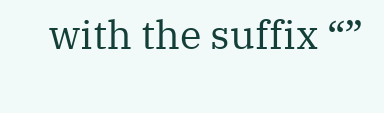with the suffix “”